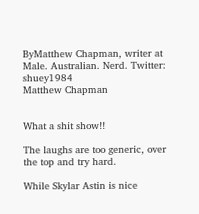ByMatthew Chapman, writer at
Male. Australian. Nerd. Twitter: shuey1984
Matthew Chapman


What a shit show!!

The laughs are too generic, over the top and try hard.

While Skylar Astin is nice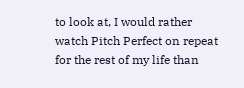to look at, I would rather watch Pitch Perfect on repeat for the rest of my life than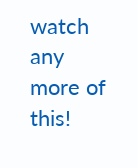watch any more of this!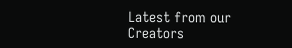Latest from our Creators